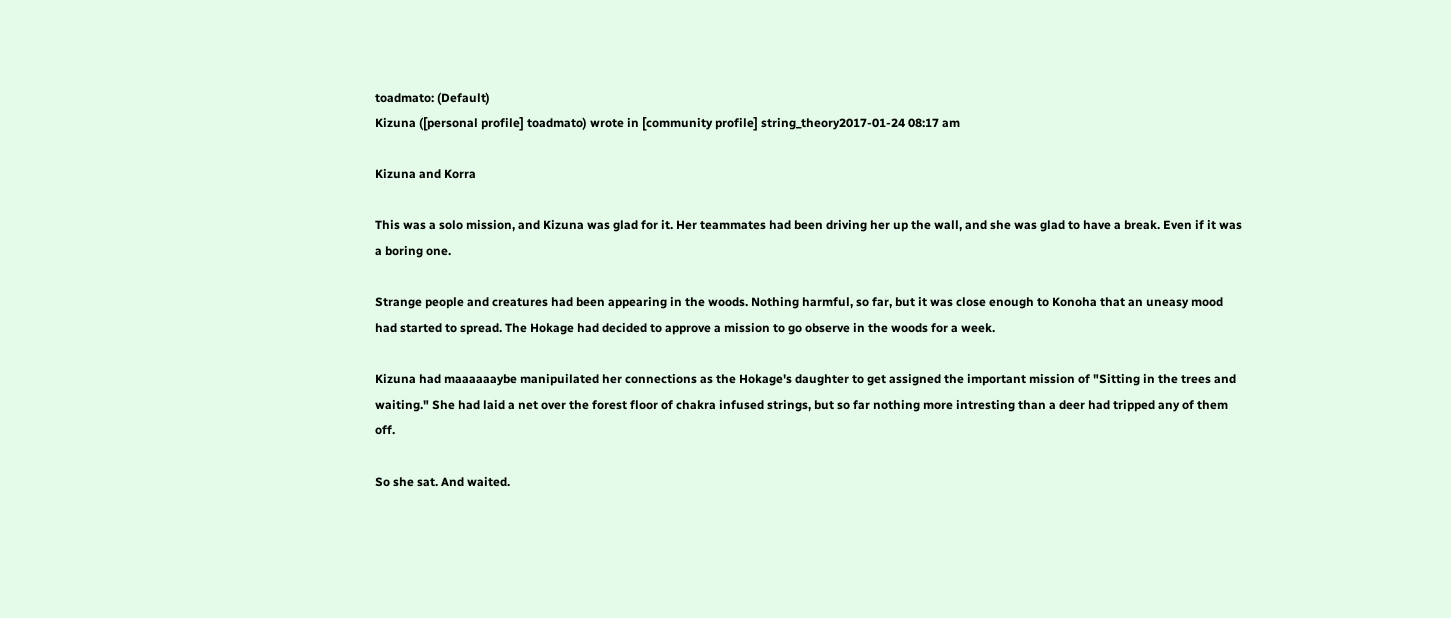toadmato: (Default)
Kizuna ([personal profile] toadmato) wrote in [community profile] string_theory2017-01-24 08:17 am

Kizuna and Korra

This was a solo mission, and Kizuna was glad for it. Her teammates had been driving her up the wall, and she was glad to have a break. Even if it was a boring one.

Strange people and creatures had been appearing in the woods. Nothing harmful, so far, but it was close enough to Konoha that an uneasy mood had started to spread. The Hokage had decided to approve a mission to go observe in the woods for a week.

Kizuna had maaaaaaybe manipuilated her connections as the Hokage's daughter to get assigned the important mission of "Sitting in the trees and waiting." She had laid a net over the forest floor of chakra infused strings, but so far nothing more intresting than a deer had tripped any of them off.

So she sat. And waited.